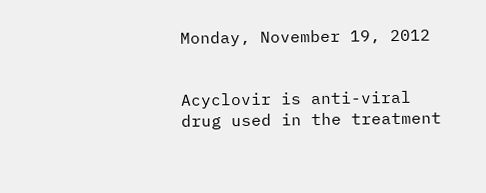Monday, November 19, 2012


Acyclovir is anti-viral drug used in the treatment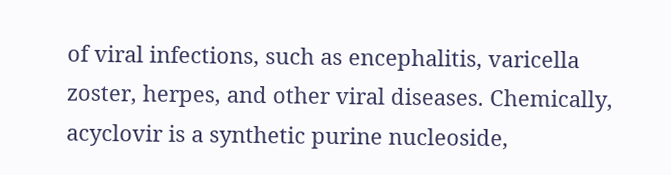of viral infections, such as encephalitis, varicella zoster, herpes, and other viral diseases. Chemically, acyclovir is a synthetic purine nucleoside,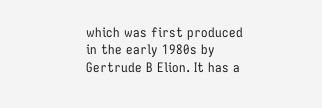which was first produced in the early 1980s by Gertrude B Elion. It has a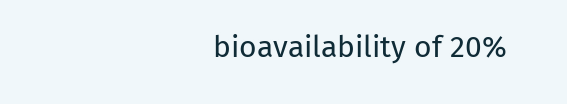bioavailability of 20%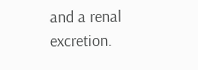and a renal excretion.